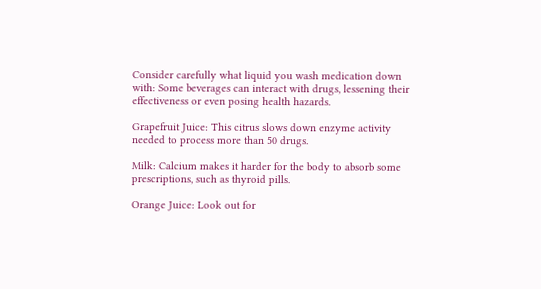Consider carefully what liquid you wash medication down with: Some beverages can interact with drugs, lessening their effectiveness or even posing health hazards.

Grapefruit Juice: This citrus slows down enzyme activity needed to process more than 50 drugs.

Milk: Calcium makes it harder for the body to absorb some prescriptions, such as thyroid pills.

Orange Juice: Look out for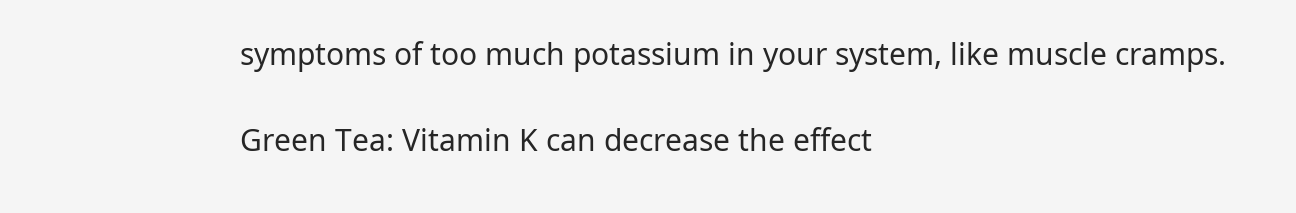symptoms of too much potassium in your system, like muscle cramps.

Green Tea: Vitamin K can decrease the effect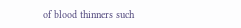of blood thinners such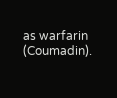as warfarin (Coumadin).